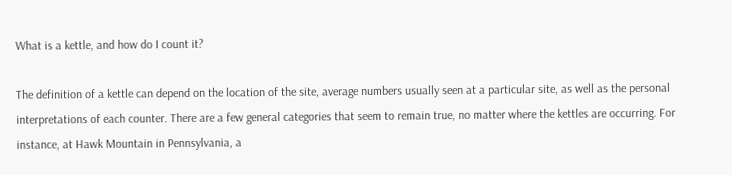What is a kettle, and how do I count it?

The definition of a kettle can depend on the location of the site, average numbers usually seen at a particular site, as well as the personal interpretations of each counter. There are a few general categories that seem to remain true, no matter where the kettles are occurring. For instance, at Hawk Mountain in Pennsylvania, a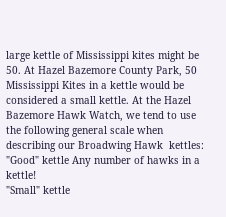large kettle of Mississippi kites might be 50. At Hazel Bazemore County Park, 50 Mississippi Kites in a kettle would be considered a small kettle. At the Hazel Bazemore Hawk Watch, we tend to use the following general scale when describing our Broadwing Hawk  kettles:
"Good" kettle Any number of hawks in a kettle!
"Small" kettle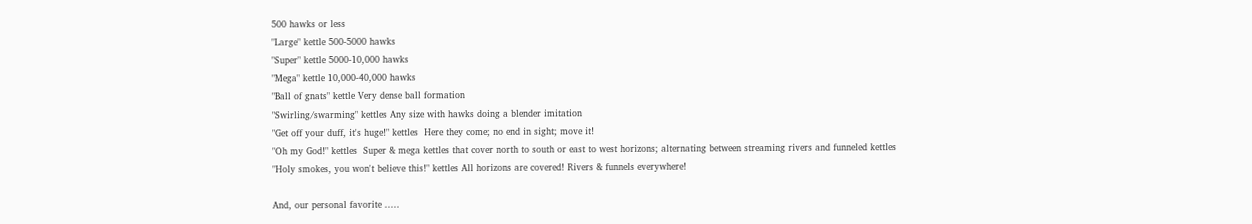500 hawks or less
"Large" kettle 500-5000 hawks
"Super" kettle 5000-10,000 hawks
"Mega" kettle 10,000-40,000 hawks
"Ball of gnats" kettle Very dense ball formation
"Swirling/swarming" kettles Any size with hawks doing a blender imitation
"Get off your duff, it's huge!" kettles  Here they come; no end in sight; move it!
"Oh my God!" kettles  Super & mega kettles that cover north to south or east to west horizons; alternating between streaming rivers and funneled kettles
"Holy smokes, you won't believe this!" kettles All horizons are covered! Rivers & funnels everywhere!

And, our personal favorite .....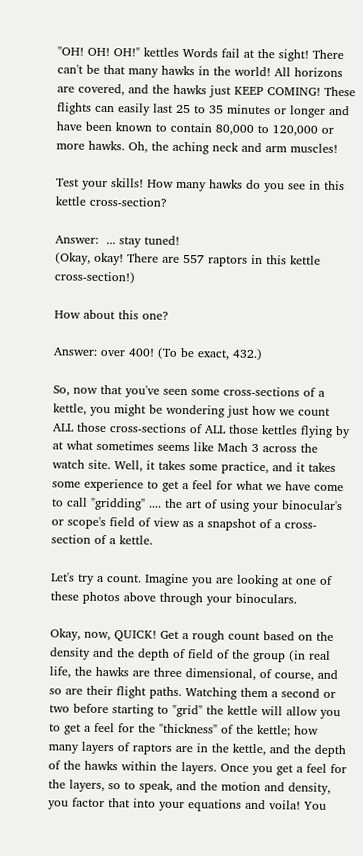"OH! OH! OH!" kettles Words fail at the sight! There can't be that many hawks in the world! All horizons are covered, and the hawks just KEEP COMING! These flights can easily last 25 to 35 minutes or longer and have been known to contain 80,000 to 120,000 or more hawks. Oh, the aching neck and arm muscles!

Test your skills! How many hawks do you see in this kettle cross-section?

Answer:  ... stay tuned!
(Okay, okay! There are 557 raptors in this kettle cross-section!)

How about this one?

Answer: over 400! (To be exact, 432.)

So, now that you've seen some cross-sections of a kettle, you might be wondering just how we count ALL those cross-sections of ALL those kettles flying by at what sometimes seems like Mach 3 across the watch site. Well, it takes some practice, and it takes some experience to get a feel for what we have come to call "gridding" .... the art of using your binocular's or scope's field of view as a snapshot of a cross-section of a kettle.

Let's try a count. Imagine you are looking at one of these photos above through your binoculars.

Okay, now, QUICK! Get a rough count based on the density and the depth of field of the group (in real life, the hawks are three dimensional, of course, and so are their flight paths. Watching them a second or two before starting to "grid" the kettle will allow you to get a feel for the "thickness" of the kettle; how many layers of raptors are in the kettle, and the depth of the hawks within the layers. Once you get a feel for the layers, so to speak, and the motion and density, you factor that into your equations and voila! You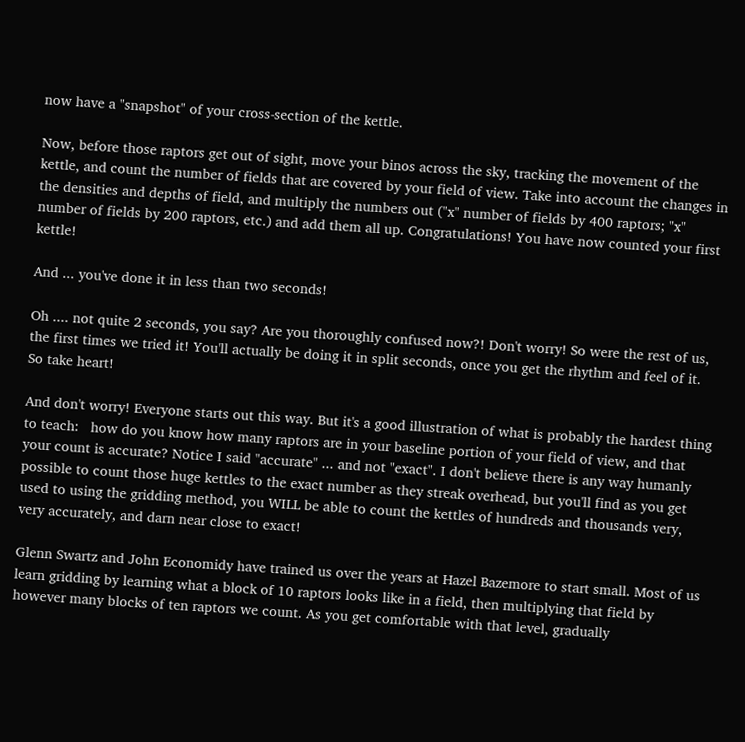now have a "snapshot" of your cross-section of the kettle.

Now, before those raptors get out of sight, move your binos across the sky, tracking the movement of the kettle, and count the number of fields that are covered by your field of view. Take into account the changes in the densities and depths of field, and multiply the numbers out ("x" number of fields by 400 raptors; "x" number of fields by 200 raptors, etc.) and add them all up. Congratulations! You have now counted your first kettle!

And ... you've done it in less than two seconds!

Oh .... not quite 2 seconds, you say? Are you thoroughly confused now?! Don't worry! So were the rest of us, the first times we tried it! You'll actually be doing it in split seconds, once you get the rhythm and feel of it. So take heart!

And don't worry! Everyone starts out this way. But it's a good illustration of what is probably the hardest thing to teach:   how do you know how many raptors are in your baseline portion of your field of view, and that your count is accurate? Notice I said "accurate" ... and not "exact". I don't believe there is any way humanly possible to count those huge kettles to the exact number as they streak overhead, but you'll find as you get used to using the gridding method, you WILL be able to count the kettles of hundreds and thousands very, very accurately, and darn near close to exact!

Glenn Swartz and John Economidy have trained us over the years at Hazel Bazemore to start small. Most of us learn gridding by learning what a block of 10 raptors looks like in a field, then multiplying that field by however many blocks of ten raptors we count. As you get comfortable with that level, gradually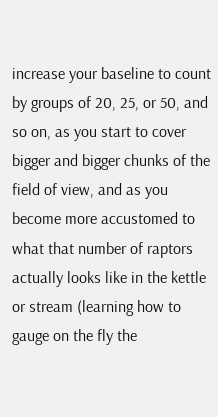increase your baseline to count by groups of 20, 25, or 50, and so on, as you start to cover bigger and bigger chunks of the field of view, and as you become more accustomed to what that number of raptors actually looks like in the kettle or stream (learning how to gauge on the fly the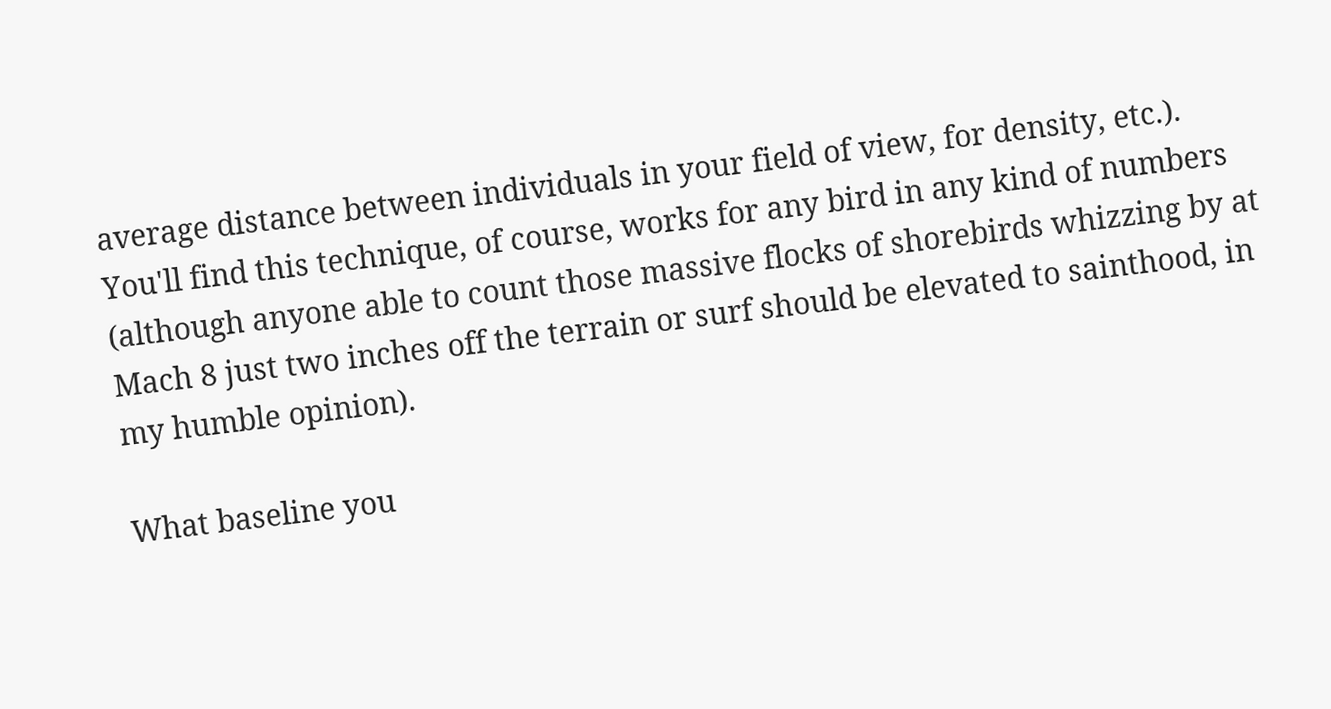average distance between individuals in your field of view, for density, etc.). You'll find this technique, of course, works for any bird in any kind of numbers (although anyone able to count those massive flocks of shorebirds whizzing by at Mach 8 just two inches off the terrain or surf should be elevated to sainthood, in my humble opinion).

What baseline you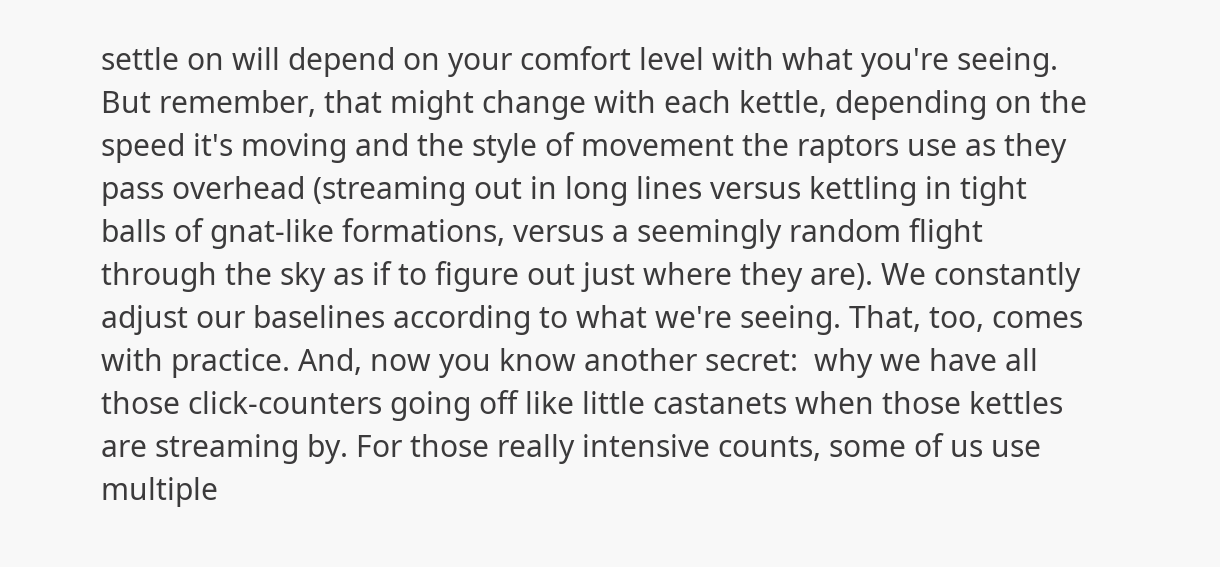settle on will depend on your comfort level with what you're seeing. But remember, that might change with each kettle, depending on the speed it's moving and the style of movement the raptors use as they pass overhead (streaming out in long lines versus kettling in tight balls of gnat-like formations, versus a seemingly random flight through the sky as if to figure out just where they are). We constantly adjust our baselines according to what we're seeing. That, too, comes with practice. And, now you know another secret:  why we have all those click-counters going off like little castanets when those kettles are streaming by. For those really intensive counts, some of us use multiple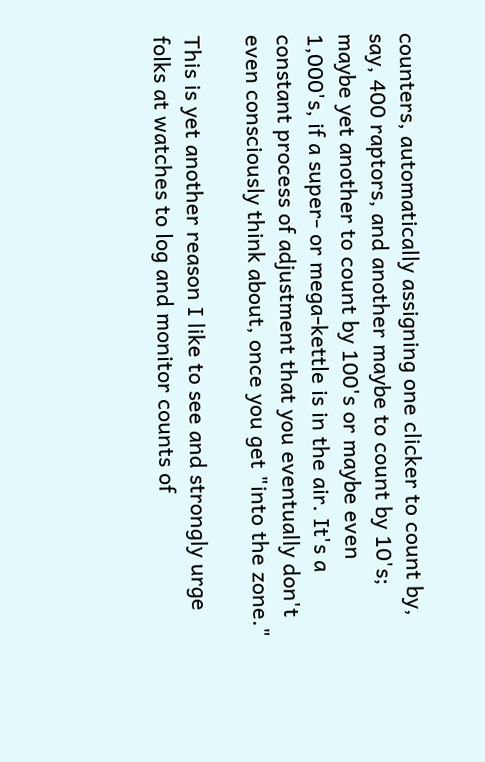counters, automatically assigning one clicker to count by, say, 400 raptors, and another maybe to count by 10's; maybe yet another to count by 100's or maybe even 1,000's, if a super- or mega-kettle is in the air. It's a constant process of adjustment that you eventually don't even consciously think about, once you get "into the zone."

This is yet another reason I like to see and strongly urge folks at watches to log and monitor counts of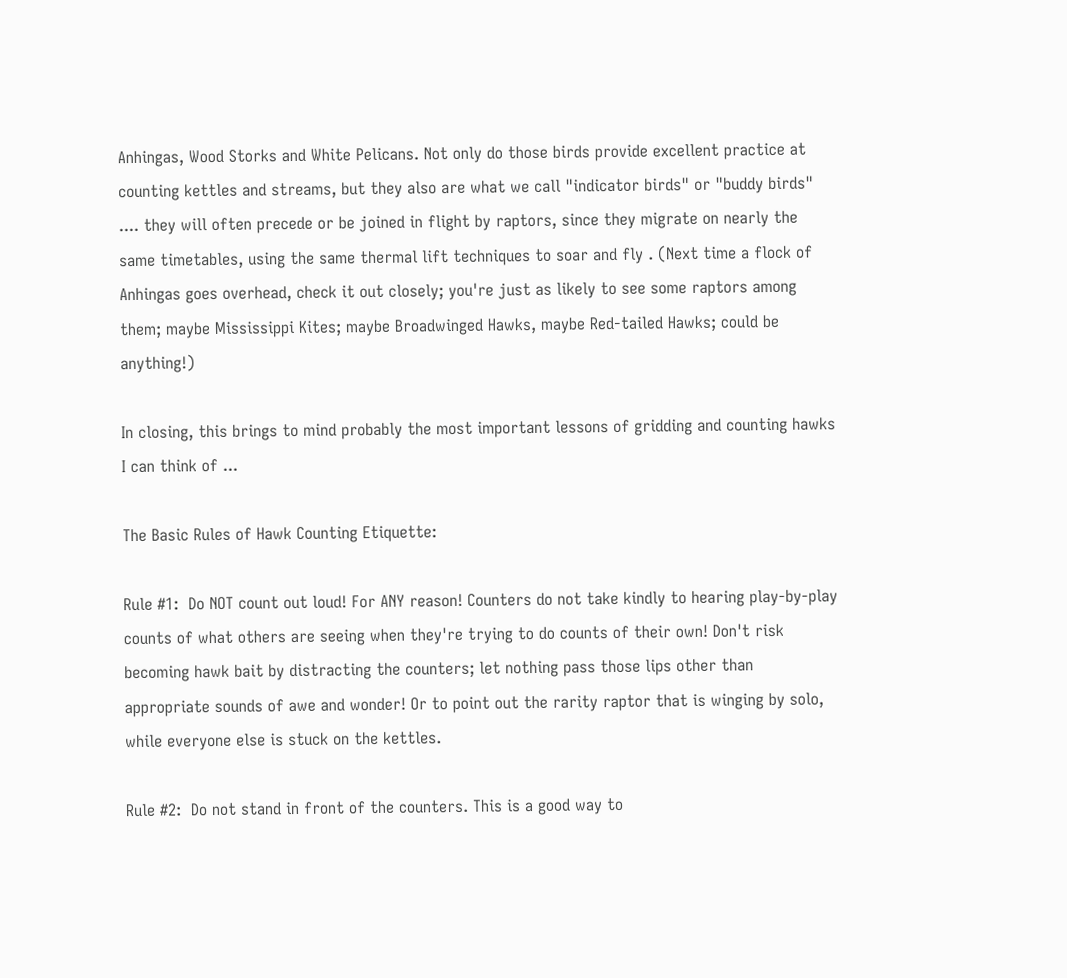Anhingas, Wood Storks and White Pelicans. Not only do those birds provide excellent practice at counting kettles and streams, but they also are what we call "indicator birds" or "buddy birds" .... they will often precede or be joined in flight by raptors, since they migrate on nearly the same timetables, using the same thermal lift techniques to soar and fly . (Next time a flock of Anhingas goes overhead, check it out closely; you're just as likely to see some raptors among them; maybe Mississippi Kites; maybe Broadwinged Hawks, maybe Red-tailed Hawks; could be anything!)

In closing, this brings to mind probably the most important lessons of gridding and counting hawks I can think of ...

The Basic Rules of Hawk Counting Etiquette:

Rule #1:  Do NOT count out loud! For ANY reason! Counters do not take kindly to hearing play-by-play counts of what others are seeing when they're trying to do counts of their own! Don't risk becoming hawk bait by distracting the counters; let nothing pass those lips other than appropriate sounds of awe and wonder! Or to point out the rarity raptor that is winging by solo, while everyone else is stuck on the kettles.

Rule #2:  Do not stand in front of the counters. This is a good way to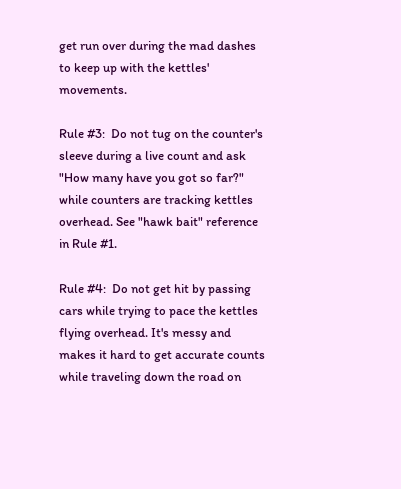get run over during the mad dashes to keep up with the kettles' movements.

Rule #3:  Do not tug on the counter's sleeve during a live count and ask "How many have you got so far?" while counters are tracking kettles overhead. See "hawk bait" reference in Rule #1.

Rule #4:  Do not get hit by passing cars while trying to pace the kettles flying overhead. It's messy and makes it hard to get accurate counts while traveling down the road on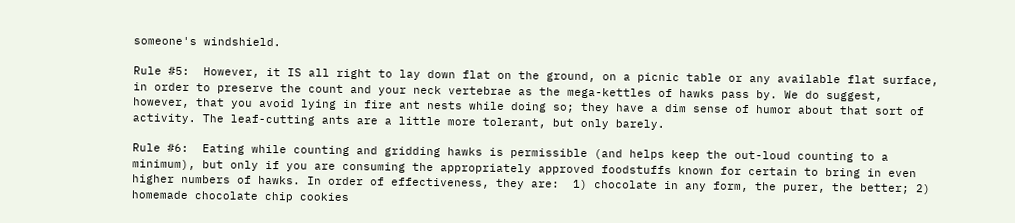someone's windshield.

Rule #5:  However, it IS all right to lay down flat on the ground, on a picnic table or any available flat surface, in order to preserve the count and your neck vertebrae as the mega-kettles of hawks pass by. We do suggest, however, that you avoid lying in fire ant nests while doing so; they have a dim sense of humor about that sort of activity. The leaf-cutting ants are a little more tolerant, but only barely.

Rule #6:  Eating while counting and gridding hawks is permissible (and helps keep the out-loud counting to a minimum), but only if you are consuming the appropriately approved foodstuffs known for certain to bring in even higher numbers of hawks. In order of effectiveness, they are:  1) chocolate in any form, the purer, the better; 2) homemade chocolate chip cookies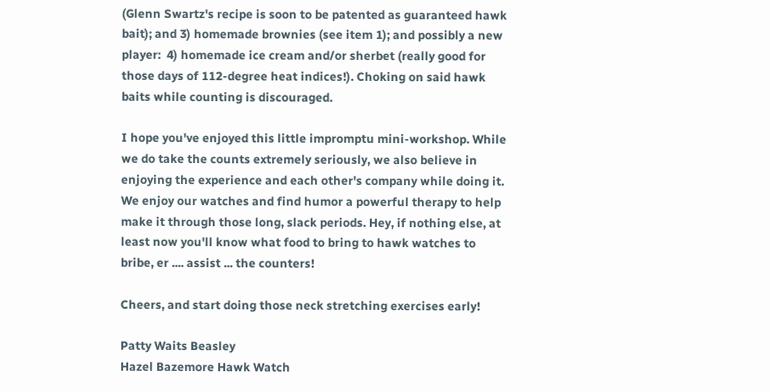(Glenn Swartz's recipe is soon to be patented as guaranteed hawk bait); and 3) homemade brownies (see item 1); and possibly a new player:  4) homemade ice cream and/or sherbet (really good for those days of 112-degree heat indices!). Choking on said hawk baits while counting is discouraged.

I hope you've enjoyed this little impromptu mini-workshop. While we do take the counts extremely seriously, we also believe in enjoying the experience and each other's company while doing it. We enjoy our watches and find humor a powerful therapy to help make it through those long, slack periods. Hey, if nothing else, at least now you'll know what food to bring to hawk watches to bribe, er .... assist ... the counters!

Cheers, and start doing those neck stretching exercises early!

Patty Waits Beasley
Hazel Bazemore Hawk Watch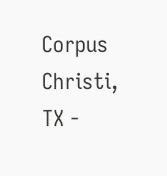Corpus Christi, TX -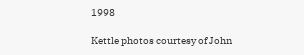1998

Kettle photos courtesy of John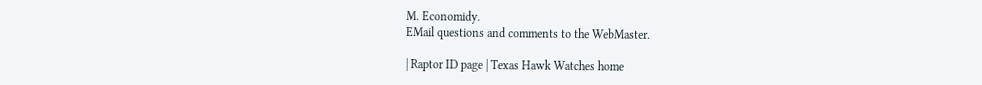M. Economidy.
EMail questions and comments to the WebMaster.

| Raptor ID page | Texas Hawk Watches home